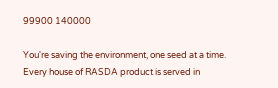99900 140000

You're saving the environment, one seed at a time. Every house of RASDA product is served in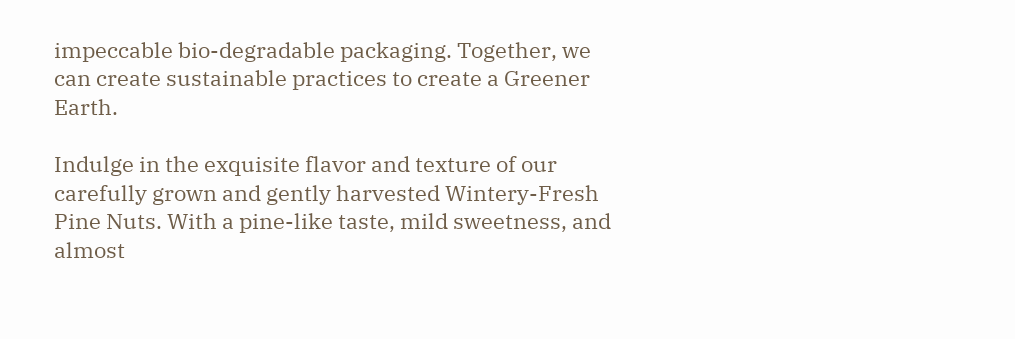impeccable bio-degradable packaging. Together, we can create sustainable practices to create a Greener Earth.

Indulge in the exquisite flavor and texture of our carefully grown and gently harvested Wintery-Fresh Pine Nuts. With a pine-like taste, mild sweetness, and almost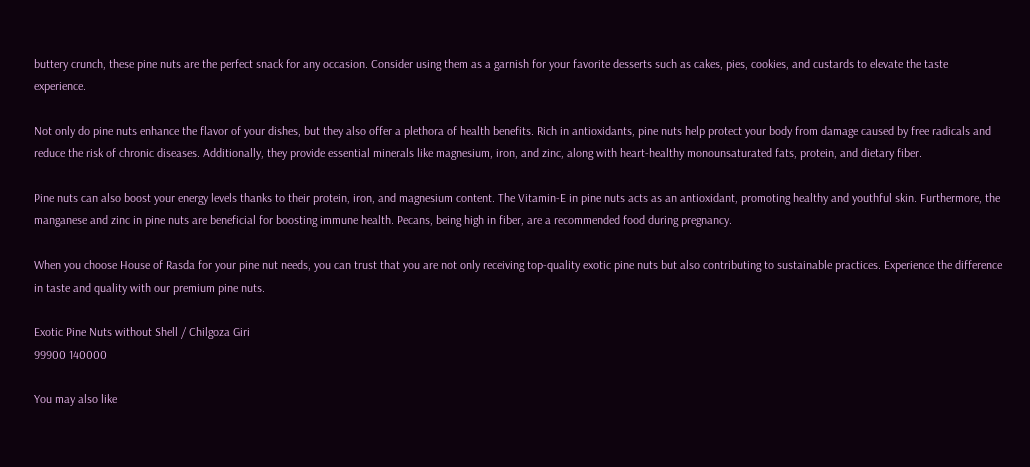buttery crunch, these pine nuts are the perfect snack for any occasion. Consider using them as a garnish for your favorite desserts such as cakes, pies, cookies, and custards to elevate the taste experience.

Not only do pine nuts enhance the flavor of your dishes, but they also offer a plethora of health benefits. Rich in antioxidants, pine nuts help protect your body from damage caused by free radicals and reduce the risk of chronic diseases. Additionally, they provide essential minerals like magnesium, iron, and zinc, along with heart-healthy monounsaturated fats, protein, and dietary fiber.

Pine nuts can also boost your energy levels thanks to their protein, iron, and magnesium content. The Vitamin-E in pine nuts acts as an antioxidant, promoting healthy and youthful skin. Furthermore, the manganese and zinc in pine nuts are beneficial for boosting immune health. Pecans, being high in fiber, are a recommended food during pregnancy.

When you choose House of Rasda for your pine nut needs, you can trust that you are not only receiving top-quality exotic pine nuts but also contributing to sustainable practices. Experience the difference in taste and quality with our premium pine nuts.

Exotic Pine Nuts without Shell / Chilgoza Giri
99900 140000

You may also like